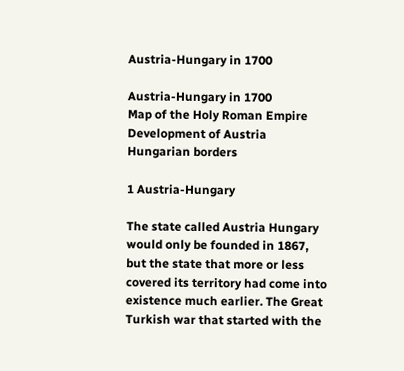Austria-Hungary in 1700

Austria-Hungary in 1700
Map of the Holy Roman Empire
Development of Austria Hungarian borders

1 Austria-Hungary

The state called Austria Hungary would only be founded in 1867, but the state that more or less covered its territory had come into existence much earlier. The Great Turkish war that started with the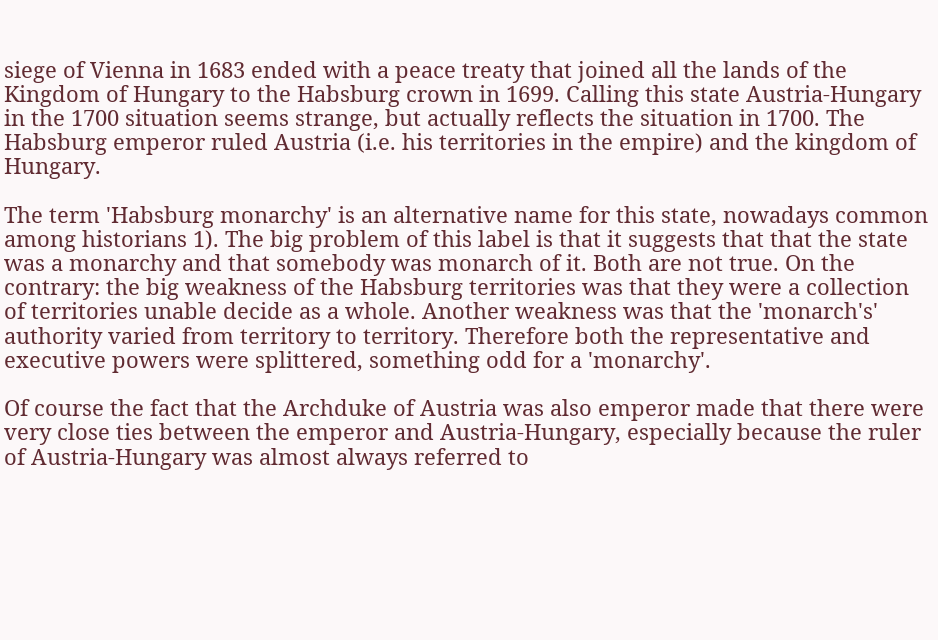siege of Vienna in 1683 ended with a peace treaty that joined all the lands of the Kingdom of Hungary to the Habsburg crown in 1699. Calling this state Austria-Hungary in the 1700 situation seems strange, but actually reflects the situation in 1700. The Habsburg emperor ruled Austria (i.e. his territories in the empire) and the kingdom of Hungary.

The term 'Habsburg monarchy' is an alternative name for this state, nowadays common among historians 1). The big problem of this label is that it suggests that that the state was a monarchy and that somebody was monarch of it. Both are not true. On the contrary: the big weakness of the Habsburg territories was that they were a collection of territories unable decide as a whole. Another weakness was that the 'monarch's' authority varied from territory to territory. Therefore both the representative and executive powers were splittered, something odd for a 'monarchy'.

Of course the fact that the Archduke of Austria was also emperor made that there were very close ties between the emperor and Austria-Hungary, especially because the ruler of Austria-Hungary was almost always referred to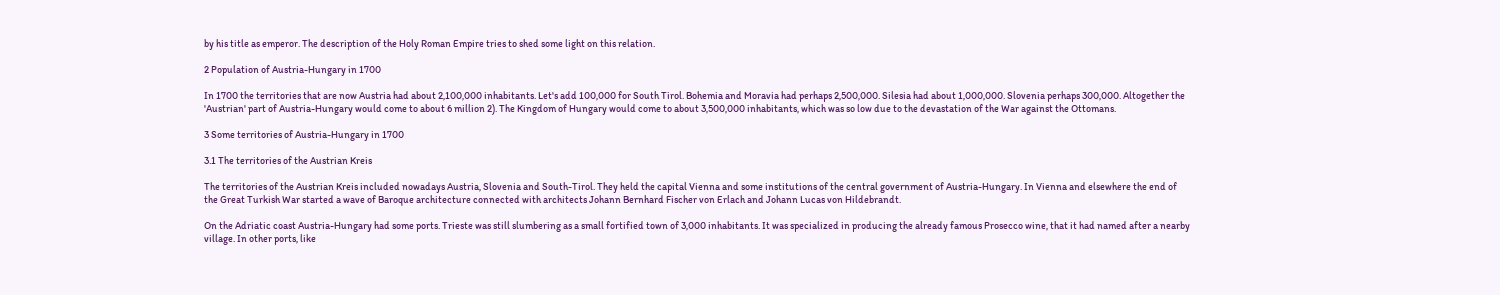by his title as emperor. The description of the Holy Roman Empire tries to shed some light on this relation.

2 Population of Austria-Hungary in 1700

In 1700 the territories that are now Austria had about 2,100,000 inhabitants. Let's add 100,000 for South Tirol. Bohemia and Moravia had perhaps 2,500,000. Silesia had about 1,000,000. Slovenia perhaps 300,000. Altogether the 'Austrian' part of Austria-Hungary would come to about 6 million 2). The Kingdom of Hungary would come to about 3,500,000 inhabitants, which was so low due to the devastation of the War against the Ottomans.

3 Some territories of Austria-Hungary in 1700

3.1 The territories of the Austrian Kreis

The territories of the Austrian Kreis included nowadays Austria, Slovenia and South-Tirol. They held the capital Vienna and some institutions of the central government of Austria-Hungary. In Vienna and elsewhere the end of the Great Turkish War started a wave of Baroque architecture connected with architects Johann Bernhard Fischer von Erlach and Johann Lucas von Hildebrandt.

On the Adriatic coast Austria-Hungary had some ports. Trieste was still slumbering as a small fortified town of 3,000 inhabitants. It was specialized in producing the already famous Prosecco wine, that it had named after a nearby village. In other ports, like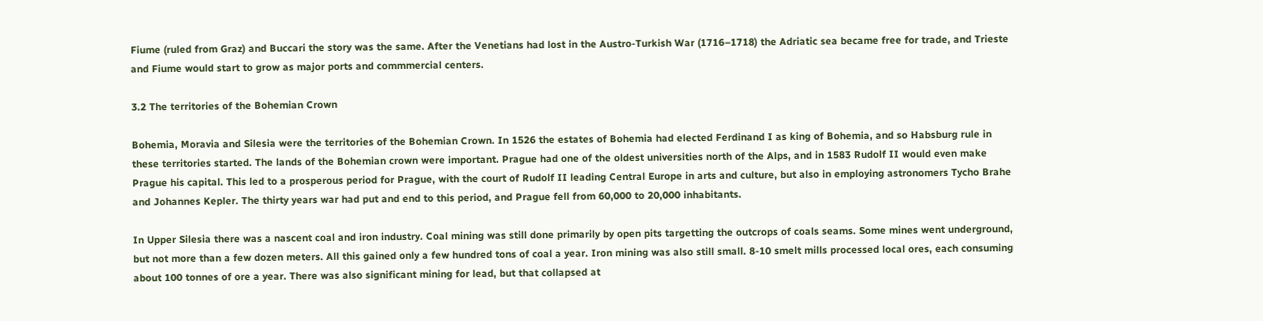Fiume (ruled from Graz) and Buccari the story was the same. After the Venetians had lost in the Austro-Turkish War (1716–1718) the Adriatic sea became free for trade, and Trieste and Fiume would start to grow as major ports and commmercial centers.

3.2 The territories of the Bohemian Crown

Bohemia, Moravia and Silesia were the territories of the Bohemian Crown. In 1526 the estates of Bohemia had elected Ferdinand I as king of Bohemia, and so Habsburg rule in these territories started. The lands of the Bohemian crown were important. Prague had one of the oldest universities north of the Alps, and in 1583 Rudolf II would even make Prague his capital. This led to a prosperous period for Prague, with the court of Rudolf II leading Central Europe in arts and culture, but also in employing astronomers Tycho Brahe and Johannes Kepler. The thirty years war had put and end to this period, and Prague fell from 60,000 to 20,000 inhabitants.

In Upper Silesia there was a nascent coal and iron industry. Coal mining was still done primarily by open pits targetting the outcrops of coals seams. Some mines went underground, but not more than a few dozen meters. All this gained only a few hundred tons of coal a year. Iron mining was also still small. 8-10 smelt mills processed local ores, each consuming about 100 tonnes of ore a year. There was also significant mining for lead, but that collapsed at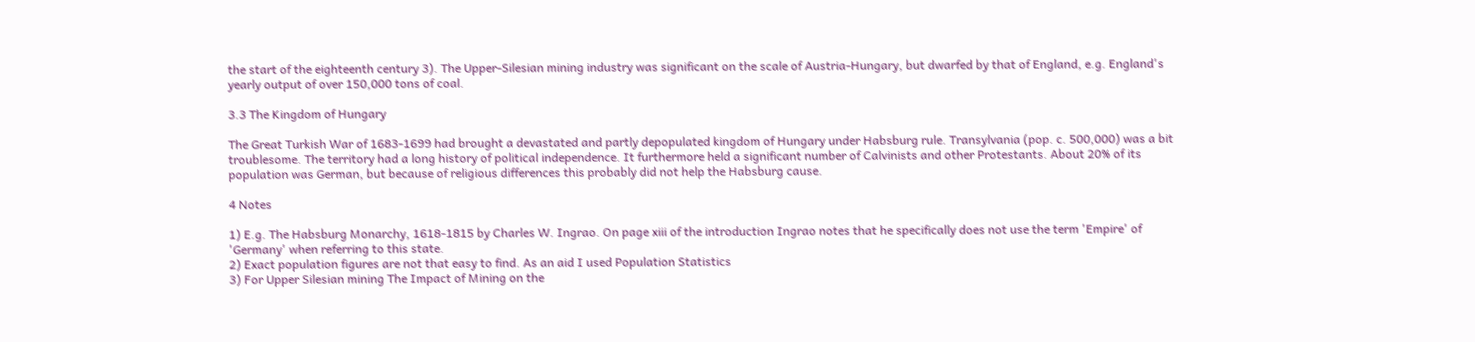the start of the eighteenth century 3). The Upper-Silesian mining industry was significant on the scale of Austria-Hungary, but dwarfed by that of England, e.g. England's yearly output of over 150,000 tons of coal.

3.3 The Kingdom of Hungary

The Great Turkish War of 1683-1699 had brought a devastated and partly depopulated kingdom of Hungary under Habsburg rule. Transylvania (pop. c. 500,000) was a bit troublesome. The territory had a long history of political independence. It furthermore held a significant number of Calvinists and other Protestants. About 20% of its population was German, but because of religious differences this probably did not help the Habsburg cause.

4 Notes

1) E.g. The Habsburg Monarchy, 1618-1815 by Charles W. Ingrao. On page xiii of the introduction Ingrao notes that he specifically does not use the term 'Empire' of 'Germany' when referring to this state.
2) Exact population figures are not that easy to find. As an aid I used Population Statistics
3) For Upper Silesian mining The Impact of Mining on the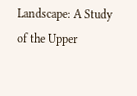Landscape: A Study of the Upper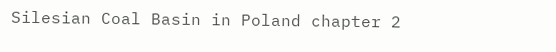Silesian Coal Basin in Poland chapter 2